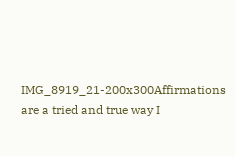IMG_8919_21-200x300Affirmations are a tried and true way I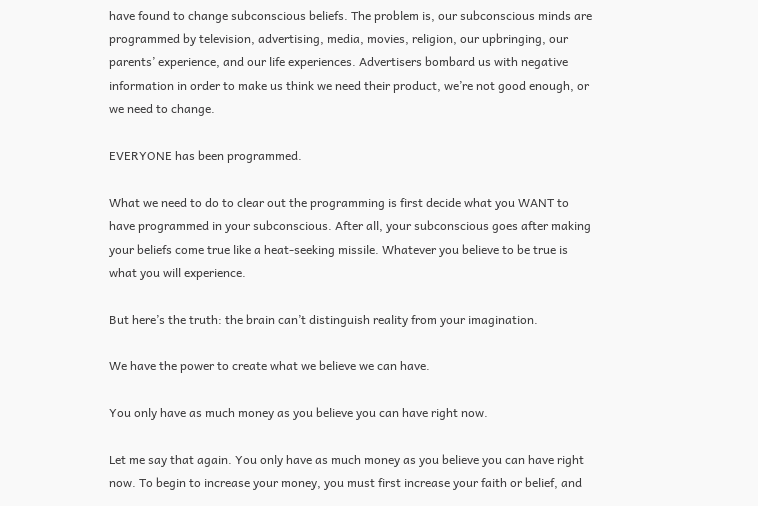have found to change subconscious beliefs. The problem is, our subconscious minds are programmed by television, advertising, media, movies, religion, our upbringing, our parents’ experience, and our life experiences. Advertisers bombard us with negative information in order to make us think we need their product, we’re not good enough, or we need to change.

EVERYONE has been programmed.

What we need to do to clear out the programming is first decide what you WANT to have programmed in your subconscious. After all, your subconscious goes after making your beliefs come true like a heat-seeking missile. Whatever you believe to be true is what you will experience.

But here’s the truth: the brain can’t distinguish reality from your imagination.

We have the power to create what we believe we can have.

You only have as much money as you believe you can have right now.

Let me say that again. You only have as much money as you believe you can have right now. To begin to increase your money, you must first increase your faith or belief, and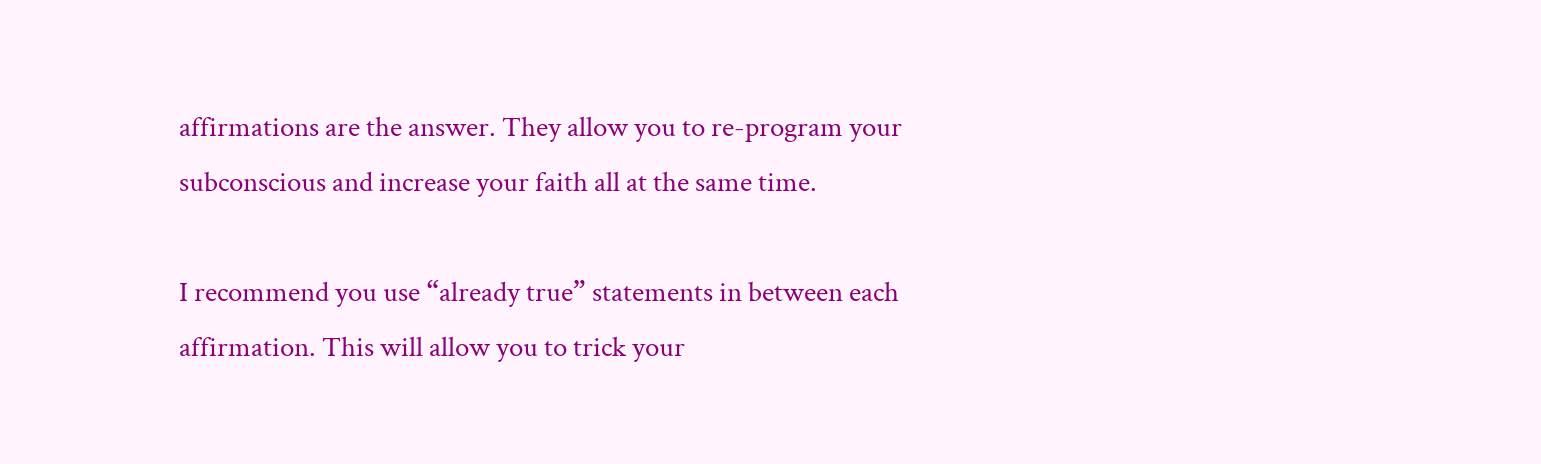affirmations are the answer. They allow you to re-program your subconscious and increase your faith all at the same time.

I recommend you use “already true” statements in between each affirmation. This will allow you to trick your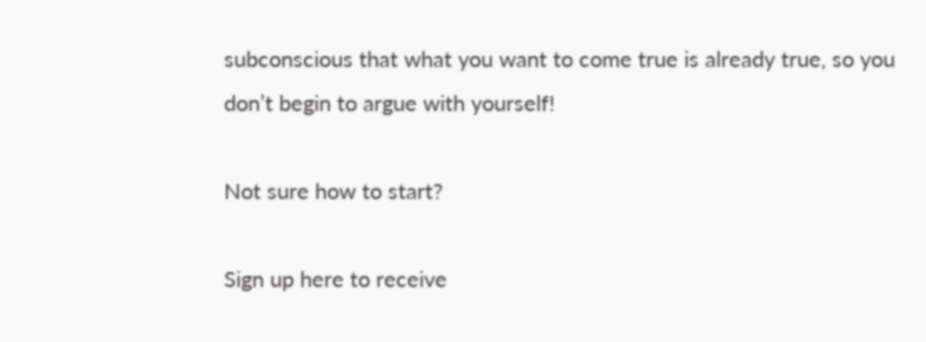subconscious that what you want to come true is already true, so you don’t begin to argue with yourself!

Not sure how to start?

Sign up here to receive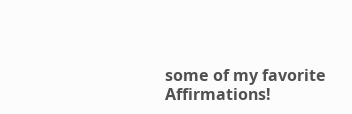some of my favorite Affirmations!